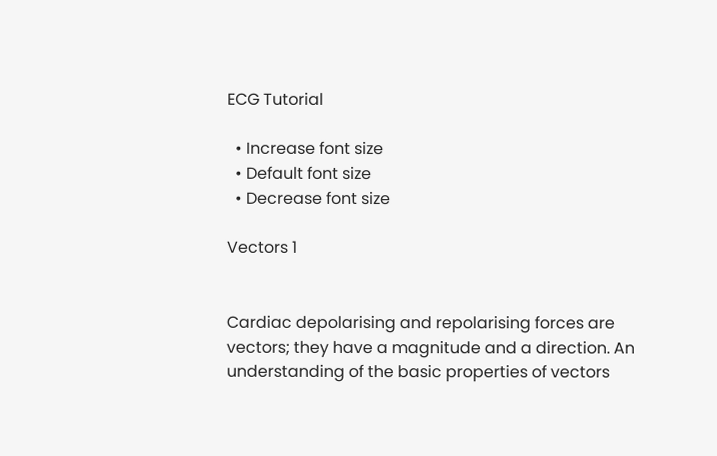ECG Tutorial

  • Increase font size
  • Default font size
  • Decrease font size

Vectors 1


Cardiac depolarising and repolarising forces are vectors; they have a magnitude and a direction. An understanding of the basic properties of vectors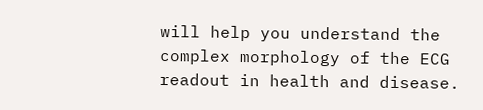will help you understand the complex morphology of the ECG readout in health and disease.